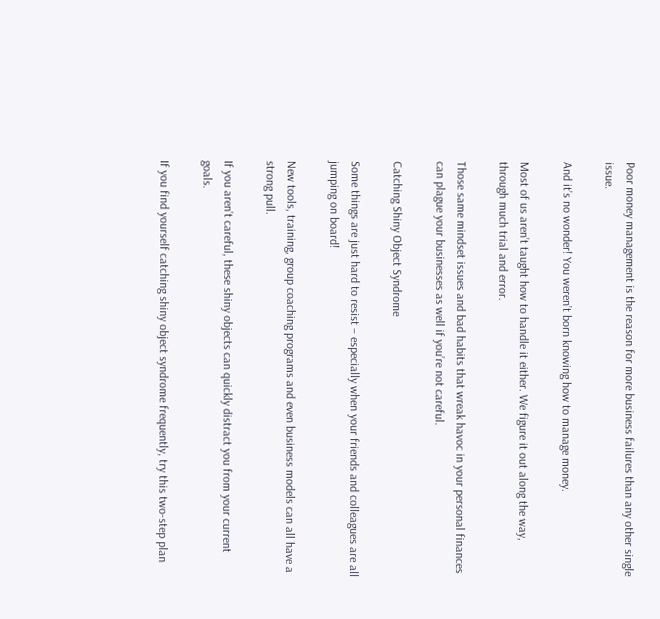Poor money management is the reason for more business failures than any other single issue.

And it’s no wonder! You weren’t born knowing how to manage money.

Most of us aren’t taught how to handle it either. We figure it out along the way, through much trial and error.

Those same mindset issues and bad habits that wreak havoc in your personal finances can plague your businesses as well if you’re not careful.

Catching Shiny Object Syndrome

Some things are just hard to resist – especially when your friends and colleagues are all jumping on board!

New tools, training, group coaching programs and even business models can all have a strong pull.

If you aren’t careful, these shiny objects can quickly distract you from your current goals.

If you find yourself catching shiny object syndrome frequently, try this two-step plan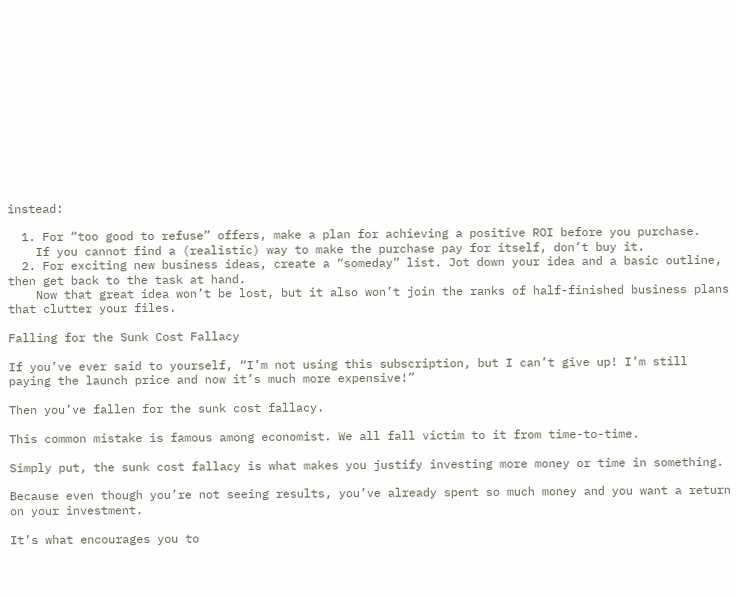instead:

  1. For “too good to refuse” offers, make a plan for achieving a positive ROI before you purchase.
    If you cannot find a (realistic) way to make the purchase pay for itself, don’t buy it.
  2. For exciting new business ideas, create a “someday” list. Jot down your idea and a basic outline, then get back to the task at hand.
    Now that great idea won’t be lost, but it also won’t join the ranks of half-finished business plans that clutter your files.

Falling for the Sunk Cost Fallacy

If you’ve ever said to yourself, “I’m not using this subscription, but I can’t give up! I’m still paying the launch price and now it’s much more expensive!”

Then you’ve fallen for the sunk cost fallacy.

This common mistake is famous among economist. We all fall victim to it from time-to-time.

Simply put, the sunk cost fallacy is what makes you justify investing more money or time in something.

Because even though you’re not seeing results, you’ve already spent so much money and you want a return on your investment.

It’s what encourages you to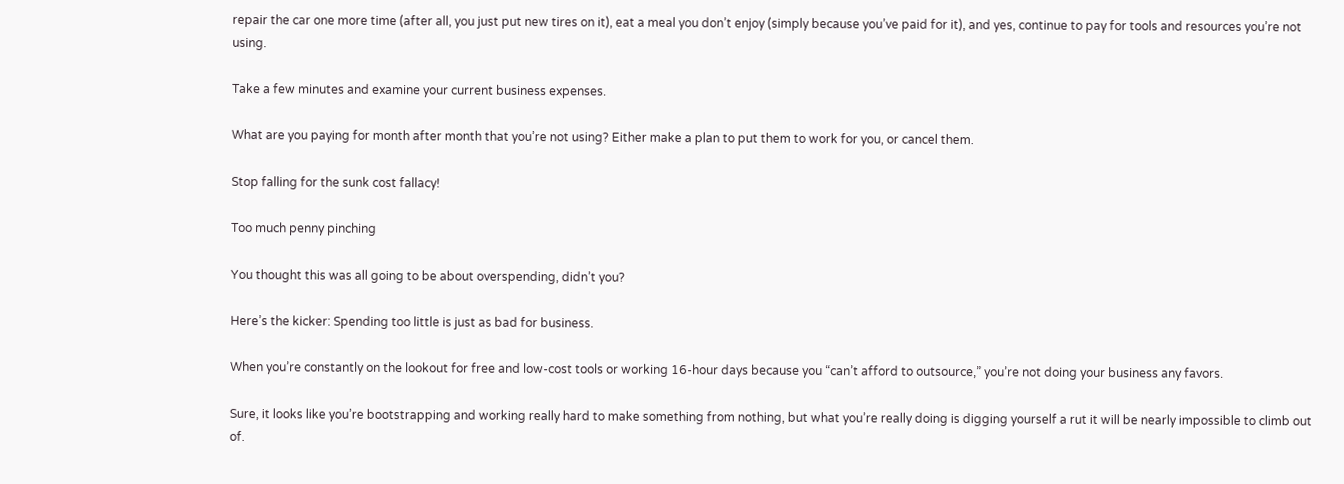repair the car one more time (after all, you just put new tires on it), eat a meal you don’t enjoy (simply because you’ve paid for it), and yes, continue to pay for tools and resources you’re not using.

Take a few minutes and examine your current business expenses.

What are you paying for month after month that you’re not using? Either make a plan to put them to work for you, or cancel them.

Stop falling for the sunk cost fallacy!

Too much penny pinching

You thought this was all going to be about overspending, didn’t you?

Here’s the kicker: Spending too little is just as bad for business.

When you’re constantly on the lookout for free and low-cost tools or working 16-hour days because you “can’t afford to outsource,” you’re not doing your business any favors.

Sure, it looks like you’re bootstrapping and working really hard to make something from nothing, but what you’re really doing is digging yourself a rut it will be nearly impossible to climb out of.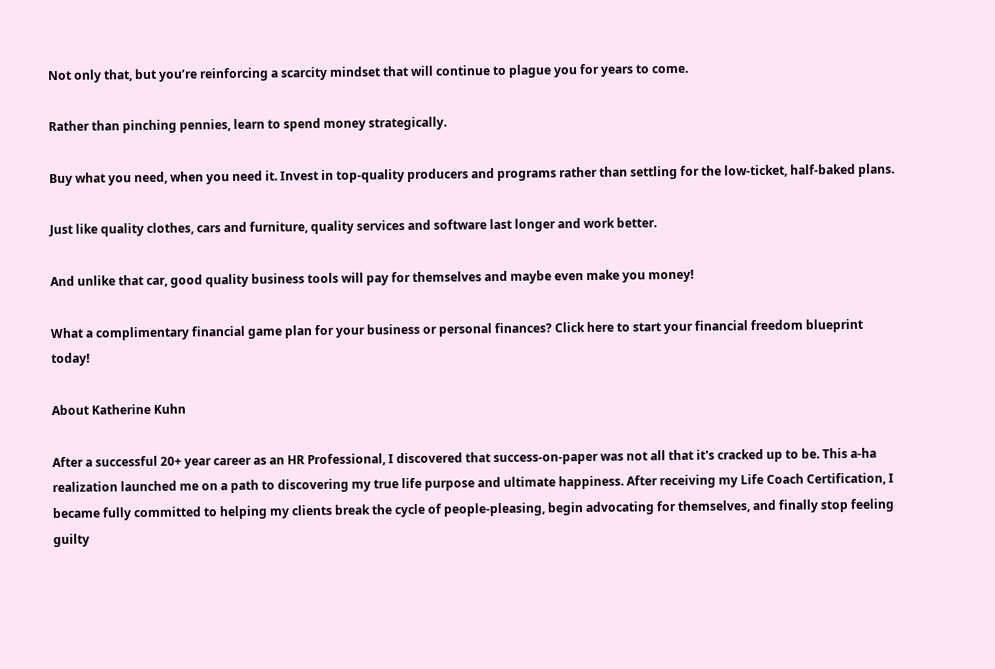Not only that, but you’re reinforcing a scarcity mindset that will continue to plague you for years to come.

Rather than pinching pennies, learn to spend money strategically.

Buy what you need, when you need it. Invest in top-quality producers and programs rather than settling for the low-ticket, half-baked plans.

Just like quality clothes, cars and furniture, quality services and software last longer and work better.

And unlike that car, good quality business tools will pay for themselves and maybe even make you money!

What a complimentary financial game plan for your business or personal finances? Click here to start your financial freedom blueprint today!

About Katherine Kuhn

After a successful 20+ year career as an HR Professional, I discovered that success-on-paper was not all that it's cracked up to be. This a-ha realization launched me on a path to discovering my true life purpose and ultimate happiness. After receiving my Life Coach Certification, I became fully committed to helping my clients break the cycle of people-pleasing, begin advocating for themselves, and finally stop feeling guilty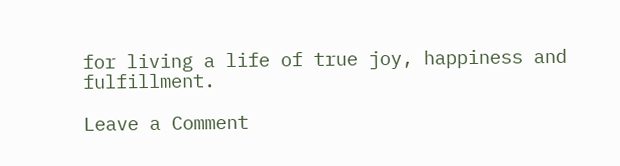for living a life of true joy, happiness and fulfillment.

Leave a Comment